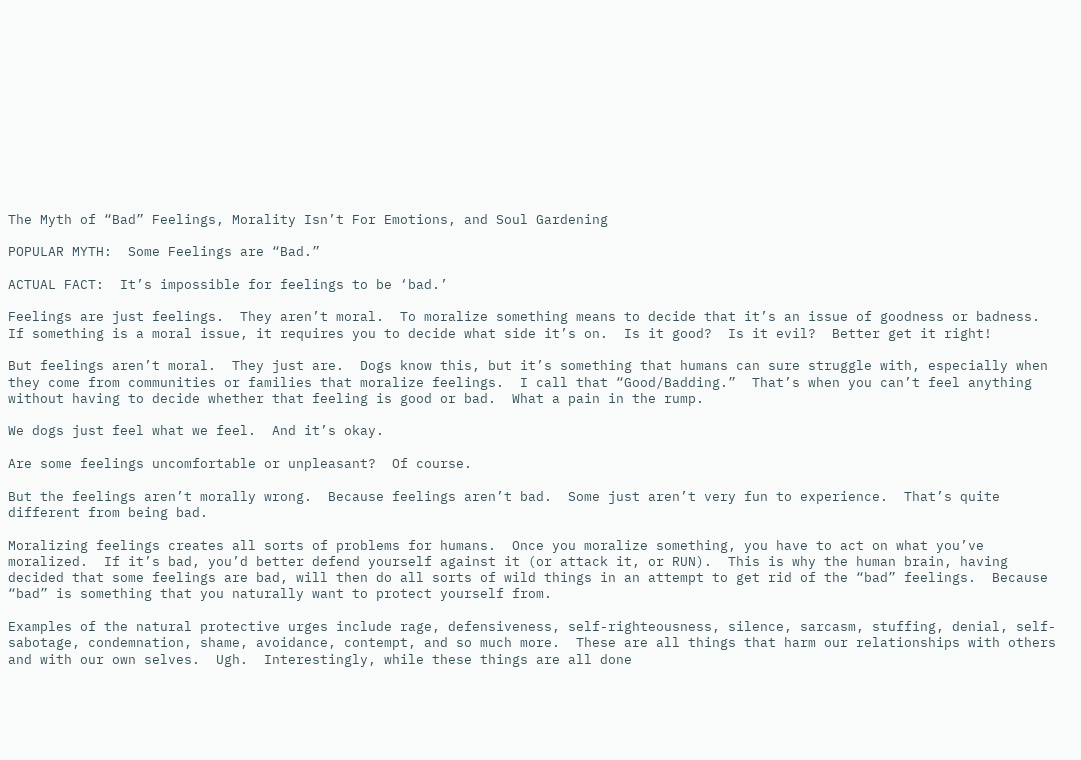The Myth of “Bad” Feelings, Morality Isn’t For Emotions, and Soul Gardening

POPULAR MYTH:  Some Feelings are “Bad.”

ACTUAL FACT:  It’s impossible for feelings to be ‘bad.’

Feelings are just feelings.  They aren’t moral.  To moralize something means to decide that it’s an issue of goodness or badness.  If something is a moral issue, it requires you to decide what side it’s on.  Is it good?  Is it evil?  Better get it right!

But feelings aren’t moral.  They just are.  Dogs know this, but it’s something that humans can sure struggle with, especially when they come from communities or families that moralize feelings.  I call that “Good/Badding.”  That’s when you can’t feel anything without having to decide whether that feeling is good or bad.  What a pain in the rump.

We dogs just feel what we feel.  And it’s okay.

Are some feelings uncomfortable or unpleasant?  Of course.

But the feelings aren’t morally wrong.  Because feelings aren’t bad.  Some just aren’t very fun to experience.  That’s quite different from being bad.

Moralizing feelings creates all sorts of problems for humans.  Once you moralize something, you have to act on what you’ve moralized.  If it’s bad, you’d better defend yourself against it (or attack it, or RUN).  This is why the human brain, having decided that some feelings are bad, will then do all sorts of wild things in an attempt to get rid of the “bad” feelings.  Because “bad” is something that you naturally want to protect yourself from.

Examples of the natural protective urges include rage, defensiveness, self-righteousness, silence, sarcasm, stuffing, denial, self-sabotage, condemnation, shame, avoidance, contempt, and so much more.  These are all things that harm our relationships with others and with our own selves.  Ugh.  Interestingly, while these things are all done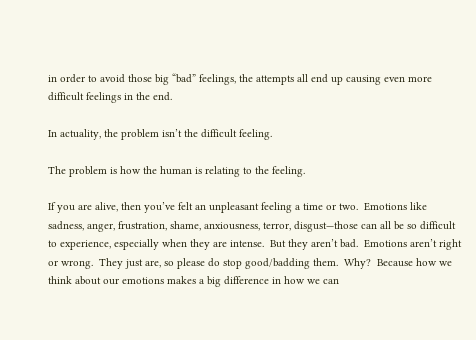in order to avoid those big “bad” feelings, the attempts all end up causing even more difficult feelings in the end.

In actuality, the problem isn’t the difficult feeling.

The problem is how the human is relating to the feeling.

If you are alive, then you’ve felt an unpleasant feeling a time or two.  Emotions like sadness, anger, frustration, shame, anxiousness, terror, disgust—those can all be so difficult to experience, especially when they are intense.  But they aren’t bad.  Emotions aren’t right or wrong.  They just are, so please do stop good/badding them.  Why?  Because how we think about our emotions makes a big difference in how we can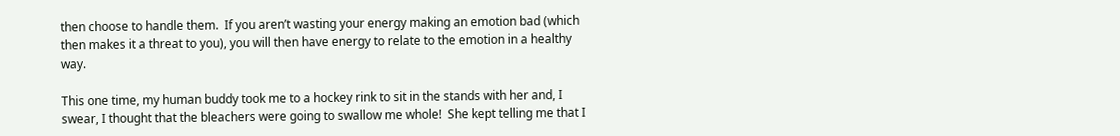then choose to handle them.  If you aren’t wasting your energy making an emotion bad (which then makes it a threat to you), you will then have energy to relate to the emotion in a healthy way.

This one time, my human buddy took me to a hockey rink to sit in the stands with her and, I swear, I thought that the bleachers were going to swallow me whole!  She kept telling me that I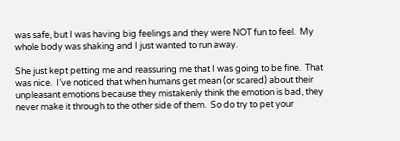was safe, but I was having big feelings and they were NOT fun to feel.  My whole body was shaking and I just wanted to run away.

She just kept petting me and reassuring me that I was going to be fine.  That was nice.  I’ve noticed that when humans get mean (or scared) about their unpleasant emotions because they mistakenly think the emotion is bad, they never make it through to the other side of them.  So do try to pet your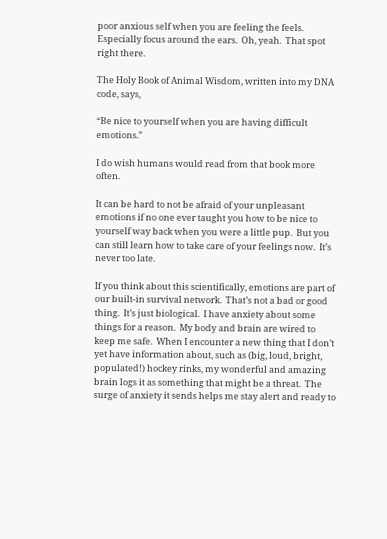poor anxious self when you are feeling the feels.  Especially focus around the ears.  Oh, yeah.  That spot right there.

The Holy Book of Animal Wisdom, written into my DNA code, says,

“Be nice to yourself when you are having difficult emotions.”

I do wish humans would read from that book more often.

It can be hard to not be afraid of your unpleasant emotions if no one ever taught you how to be nice to yourself way back when you were a little pup.  But you can still learn how to take care of your feelings now.  It’s never too late.

If you think about this scientifically, emotions are part of our built-in survival network.  That’s not a bad or good thing.  It’s just biological.  I have anxiety about some things for a reason.  My body and brain are wired to keep me safe.  When I encounter a new thing that I don’t yet have information about, such as (big, loud, bright, populated!) hockey rinks, my wonderful and amazing brain logs it as something that might be a threat.  The surge of anxiety it sends helps me stay alert and ready to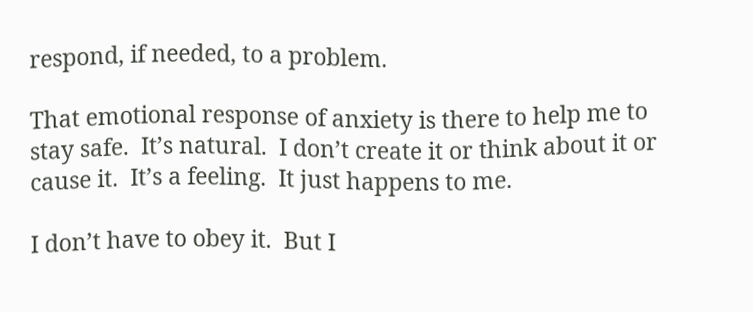respond, if needed, to a problem.

That emotional response of anxiety is there to help me to stay safe.  It’s natural.  I don’t create it or think about it or cause it.  It’s a feeling.  It just happens to me.

I don’t have to obey it.  But I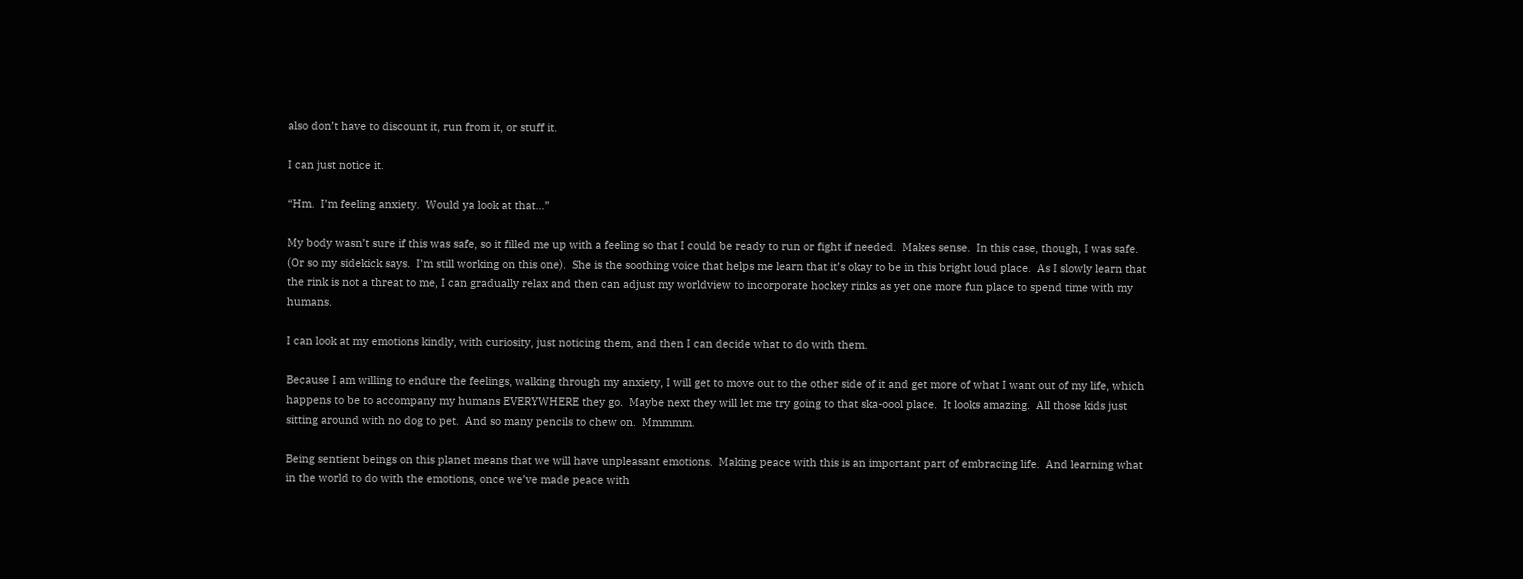also don’t have to discount it, run from it, or stuff it.

I can just notice it.

“Hm.  I’m feeling anxiety.  Would ya look at that…”

My body wasn’t sure if this was safe, so it filled me up with a feeling so that I could be ready to run or fight if needed.  Makes sense.  In this case, though, I was safe.  (Or so my sidekick says.  I’m still working on this one).  She is the soothing voice that helps me learn that it’s okay to be in this bright loud place.  As I slowly learn that the rink is not a threat to me, I can gradually relax and then can adjust my worldview to incorporate hockey rinks as yet one more fun place to spend time with my humans.

I can look at my emotions kindly, with curiosity, just noticing them, and then I can decide what to do with them.

Because I am willing to endure the feelings, walking through my anxiety, I will get to move out to the other side of it and get more of what I want out of my life, which happens to be to accompany my humans EVERYWHERE they go.  Maybe next they will let me try going to that ska-oool place.  It looks amazing.  All those kids just sitting around with no dog to pet.  And so many pencils to chew on.  Mmmmm.

Being sentient beings on this planet means that we will have unpleasant emotions.  Making peace with this is an important part of embracing life.  And learning what in the world to do with the emotions, once we’ve made peace with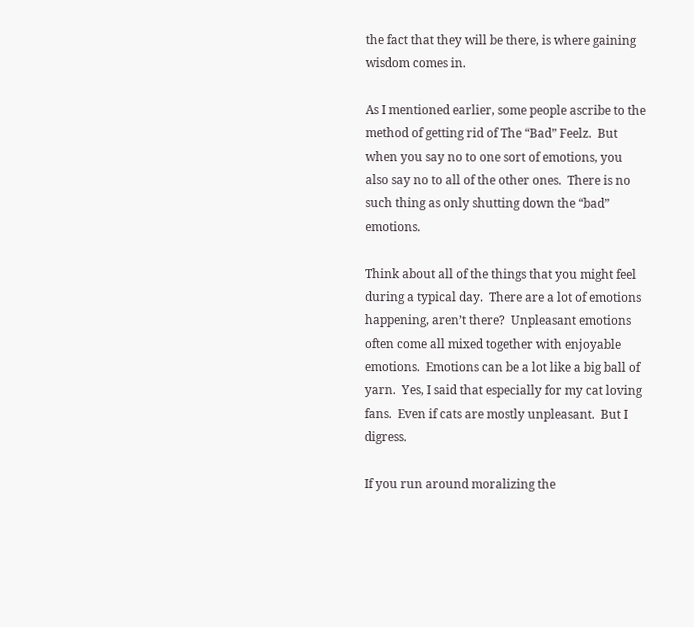the fact that they will be there, is where gaining wisdom comes in.

As I mentioned earlier, some people ascribe to the method of getting rid of The “Bad” Feelz.  But when you say no to one sort of emotions, you also say no to all of the other ones.  There is no such thing as only shutting down the “bad” emotions.

Think about all of the things that you might feel during a typical day.  There are a lot of emotions happening, aren’t there?  Unpleasant emotions often come all mixed together with enjoyable emotions.  Emotions can be a lot like a big ball of yarn.  Yes, I said that especially for my cat loving fans.  Even if cats are mostly unpleasant.  But I digress.

If you run around moralizing the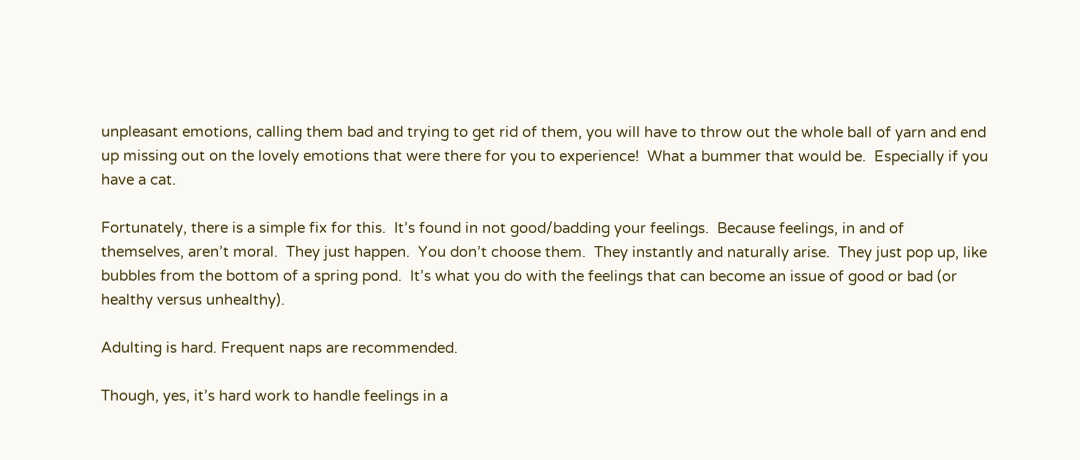unpleasant emotions, calling them bad and trying to get rid of them, you will have to throw out the whole ball of yarn and end up missing out on the lovely emotions that were there for you to experience!  What a bummer that would be.  Especially if you have a cat.

Fortunately, there is a simple fix for this.  It’s found in not good/badding your feelings.  Because feelings, in and of themselves, aren’t moral.  They just happen.  You don’t choose them.  They instantly and naturally arise.  They just pop up, like bubbles from the bottom of a spring pond.  It’s what you do with the feelings that can become an issue of good or bad (or healthy versus unhealthy).

Adulting is hard. Frequent naps are recommended.

Though, yes, it’s hard work to handle feelings in a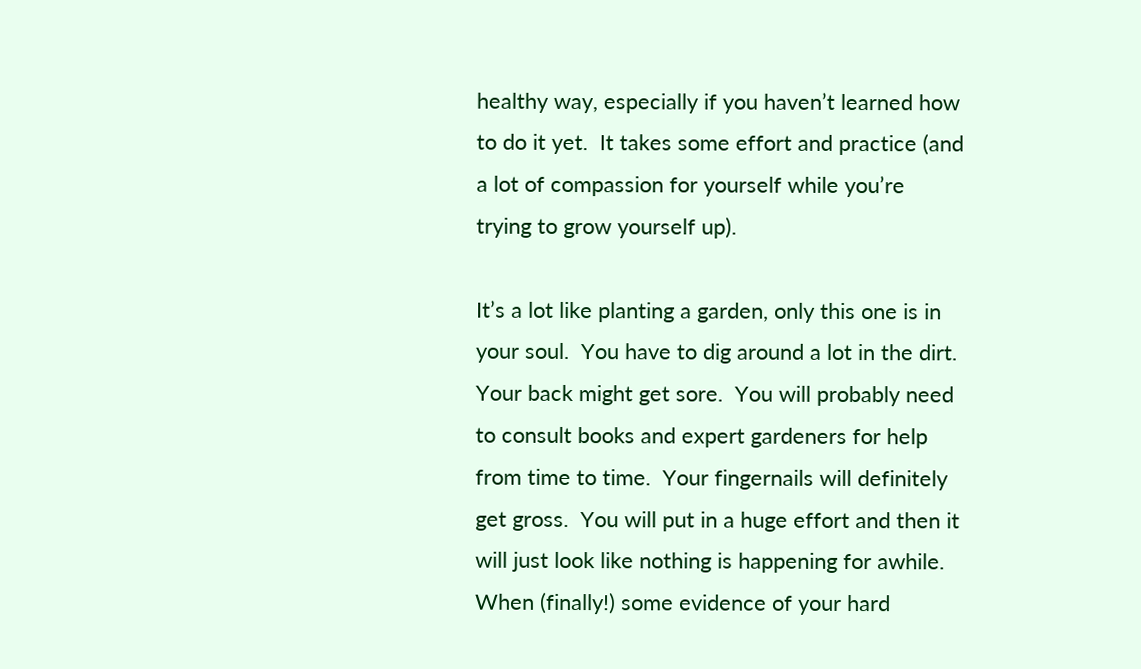healthy way, especially if you haven’t learned how to do it yet.  It takes some effort and practice (and a lot of compassion for yourself while you’re trying to grow yourself up).

It’s a lot like planting a garden, only this one is in your soul.  You have to dig around a lot in the dirt.  Your back might get sore.  You will probably need to consult books and expert gardeners for help from time to time.  Your fingernails will definitely get gross.  You will put in a huge effort and then it will just look like nothing is happening for awhile.  When (finally!) some evidence of your hard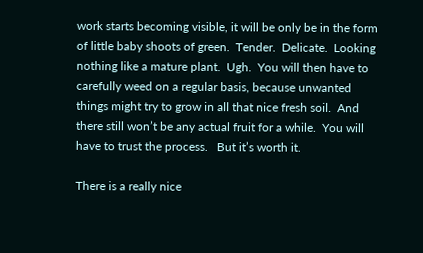work starts becoming visible, it will be only be in the form of little baby shoots of green.  Tender.  Delicate.  Looking nothing like a mature plant.  Ugh.  You will then have to carefully weed on a regular basis, because unwanted things might try to grow in all that nice fresh soil.  And there still won’t be any actual fruit for a while.  You will have to trust the process.   But it’s worth it.

There is a really nice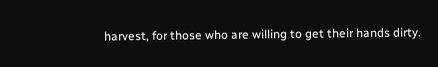harvest, for those who are willing to get their hands dirty.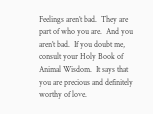Feelings aren’t bad.  They are part of who you are.  And you aren’t bad.  If you doubt me, consult your Holy Book of Animal Wisdom.  It says that you are precious and definitely worthy of love.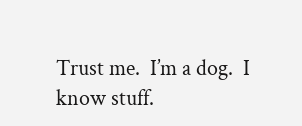Trust me.  I’m a dog.  I know stuff.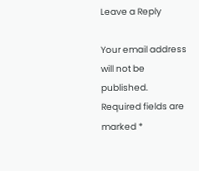Leave a Reply

Your email address will not be published. Required fields are marked *